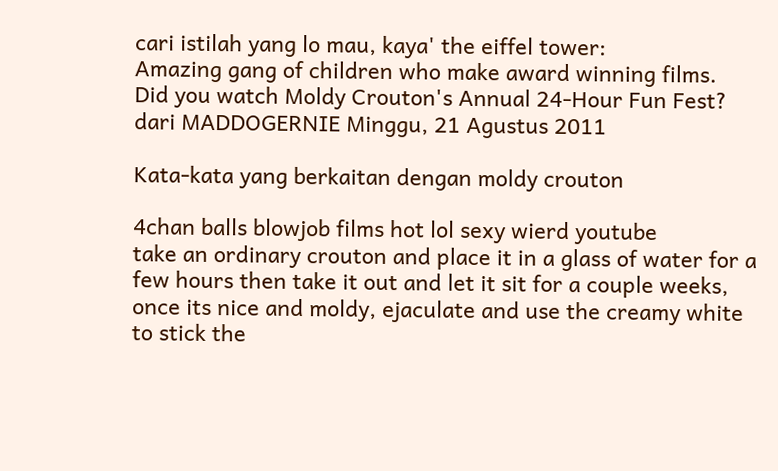cari istilah yang lo mau, kaya' the eiffel tower:
Amazing gang of children who make award winning films.
Did you watch Moldy Crouton's Annual 24-Hour Fun Fest?
dari MADDOGERNIE Minggu, 21 Agustus 2011

Kata-kata yang berkaitan dengan moldy crouton

4chan balls blowjob films hot lol sexy wierd youtube
take an ordinary crouton and place it in a glass of water for a few hours then take it out and let it sit for a couple weeks, once its nice and moldy, ejaculate and use the creamy white to stick the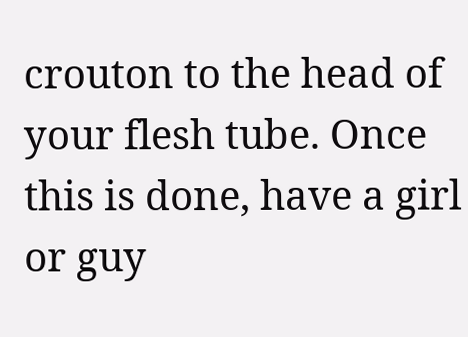crouton to the head of your flesh tube. Once this is done, have a girl or guy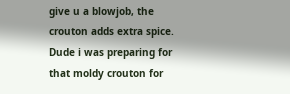give u a blowjob, the crouton adds extra spice.
Dude i was preparing for that moldy crouton for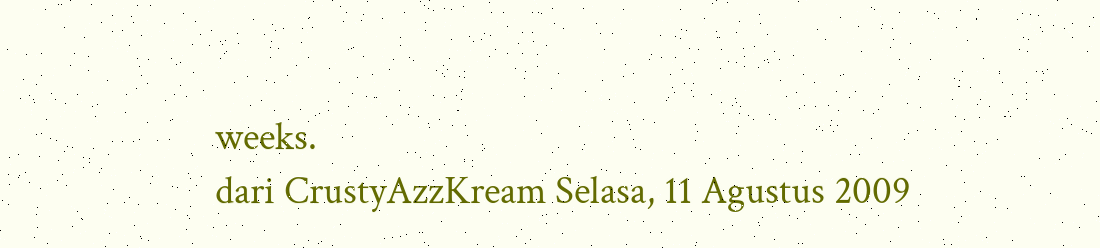weeks.
dari CrustyAzzKream Selasa, 11 Agustus 2009